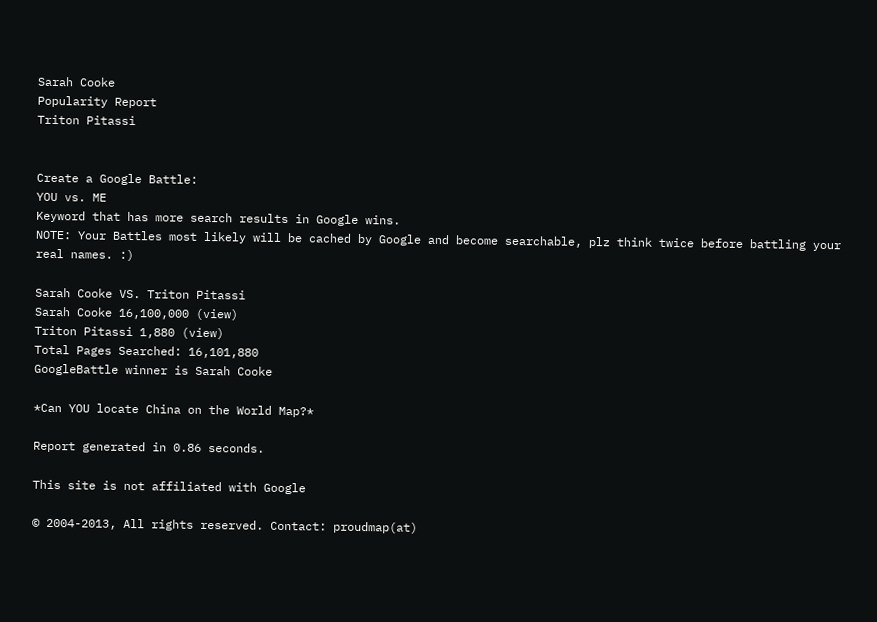Sarah Cooke
Popularity Report
Triton Pitassi


Create a Google Battle:
YOU vs. ME
Keyword that has more search results in Google wins.
NOTE: Your Battles most likely will be cached by Google and become searchable, plz think twice before battling your real names. :)

Sarah Cooke VS. Triton Pitassi
Sarah Cooke 16,100,000 (view)
Triton Pitassi 1,880 (view)
Total Pages Searched: 16,101,880
GoogleBattle winner is Sarah Cooke

*Can YOU locate China on the World Map?*

Report generated in 0.86 seconds.

This site is not affiliated with Google

© 2004-2013, All rights reserved. Contact: proudmap(at)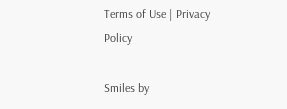Terms of Use | Privacy Policy

Smiles by